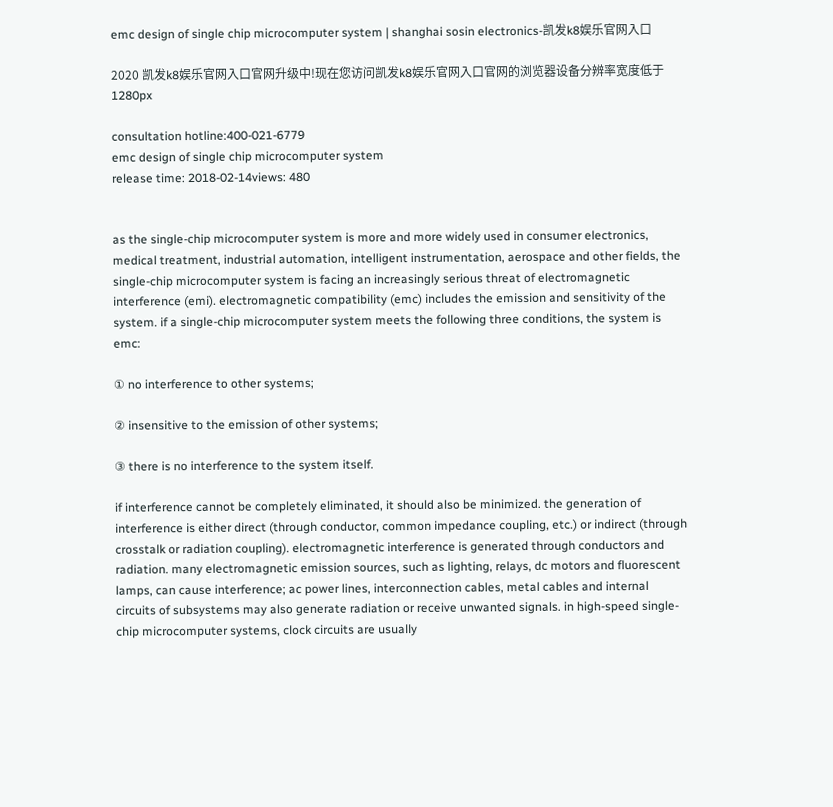emc design of single chip microcomputer system | shanghai sosin electronics-凯发k8娱乐官网入口

2020 凯发k8娱乐官网入口官网升级中!现在您访问凯发k8娱乐官网入口官网的浏览器设备分辨率宽度低于1280px

consultation hotline:400-021-6779
emc design of single chip microcomputer system
release time: 2018-02-14views: 480


as the single-chip microcomputer system is more and more widely used in consumer electronics, medical treatment, industrial automation, intelligent instrumentation, aerospace and other fields, the single-chip microcomputer system is facing an increasingly serious threat of electromagnetic interference (emi). electromagnetic compatibility (emc) includes the emission and sensitivity of the system. if a single-chip microcomputer system meets the following three conditions, the system is emc:

① no interference to other systems;

② insensitive to the emission of other systems;

③ there is no interference to the system itself.

if interference cannot be completely eliminated, it should also be minimized. the generation of interference is either direct (through conductor, common impedance coupling, etc.) or indirect (through crosstalk or radiation coupling). electromagnetic interference is generated through conductors and radiation. many electromagnetic emission sources, such as lighting, relays, dc motors and fluorescent lamps, can cause interference; ac power lines, interconnection cables, metal cables and internal circuits of subsystems may also generate radiation or receive unwanted signals. in high-speed single-chip microcomputer systems, clock circuits are usually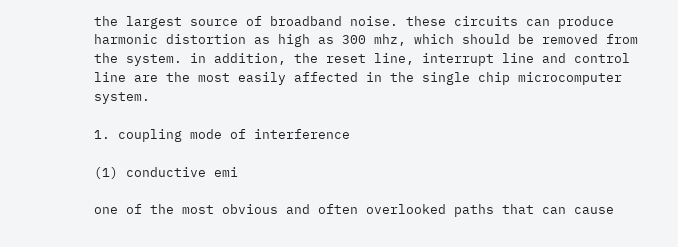the largest source of broadband noise. these circuits can produce harmonic distortion as high as 300 mhz, which should be removed from the system. in addition, the reset line, interrupt line and control line are the most easily affected in the single chip microcomputer system.

1. coupling mode of interference

(1) conductive emi

one of the most obvious and often overlooked paths that can cause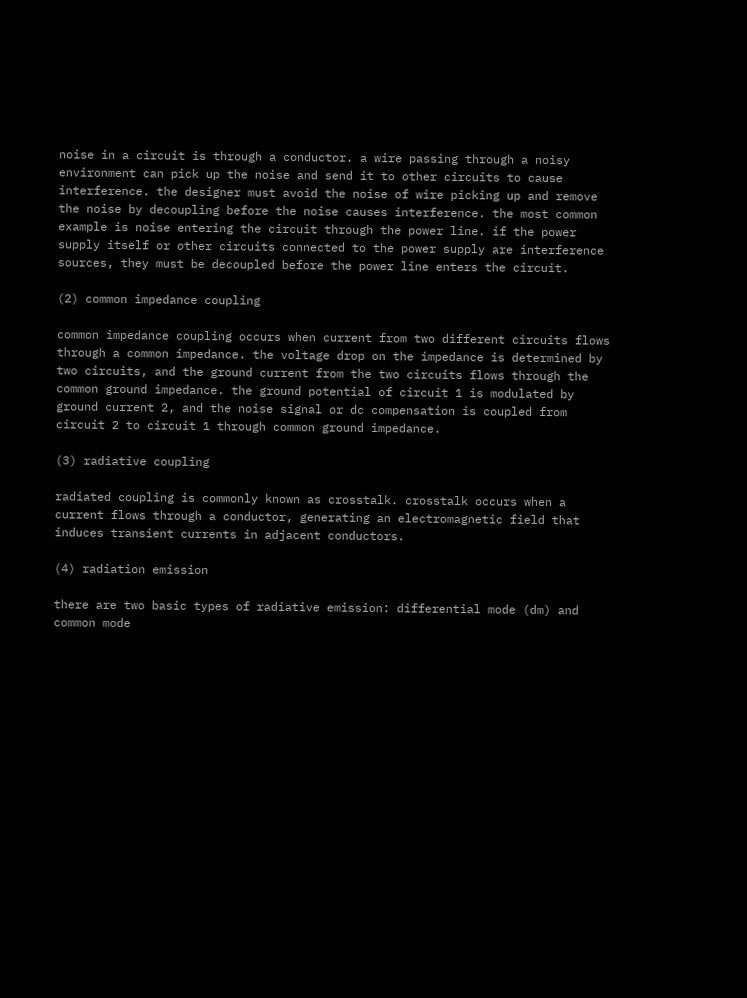noise in a circuit is through a conductor. a wire passing through a noisy environment can pick up the noise and send it to other circuits to cause interference. the designer must avoid the noise of wire picking up and remove the noise by decoupling before the noise causes interference. the most common example is noise entering the circuit through the power line. if the power supply itself or other circuits connected to the power supply are interference sources, they must be decoupled before the power line enters the circuit.

(2) common impedance coupling

common impedance coupling occurs when current from two different circuits flows through a common impedance. the voltage drop on the impedance is determined by two circuits, and the ground current from the two circuits flows through the common ground impedance. the ground potential of circuit 1 is modulated by ground current 2, and the noise signal or dc compensation is coupled from circuit 2 to circuit 1 through common ground impedance.

(3) radiative coupling

radiated coupling is commonly known as crosstalk. crosstalk occurs when a current flows through a conductor, generating an electromagnetic field that induces transient currents in adjacent conductors.

(4) radiation emission

there are two basic types of radiative emission: differential mode (dm) and common mode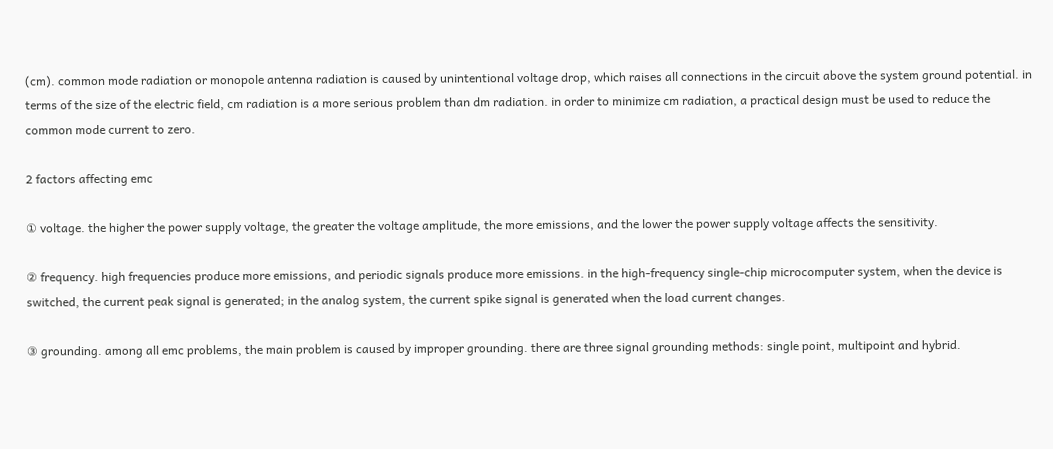(cm). common mode radiation or monopole antenna radiation is caused by unintentional voltage drop, which raises all connections in the circuit above the system ground potential. in terms of the size of the electric field, cm radiation is a more serious problem than dm radiation. in order to minimize cm radiation, a practical design must be used to reduce the common mode current to zero.

2 factors affecting emc

① voltage. the higher the power supply voltage, the greater the voltage amplitude, the more emissions, and the lower the power supply voltage affects the sensitivity.

② frequency. high frequencies produce more emissions, and periodic signals produce more emissions. in the high-frequency single-chip microcomputer system, when the device is switched, the current peak signal is generated; in the analog system, the current spike signal is generated when the load current changes.

③ grounding. among all emc problems, the main problem is caused by improper grounding. there are three signal grounding methods: single point, multipoint and hybrid.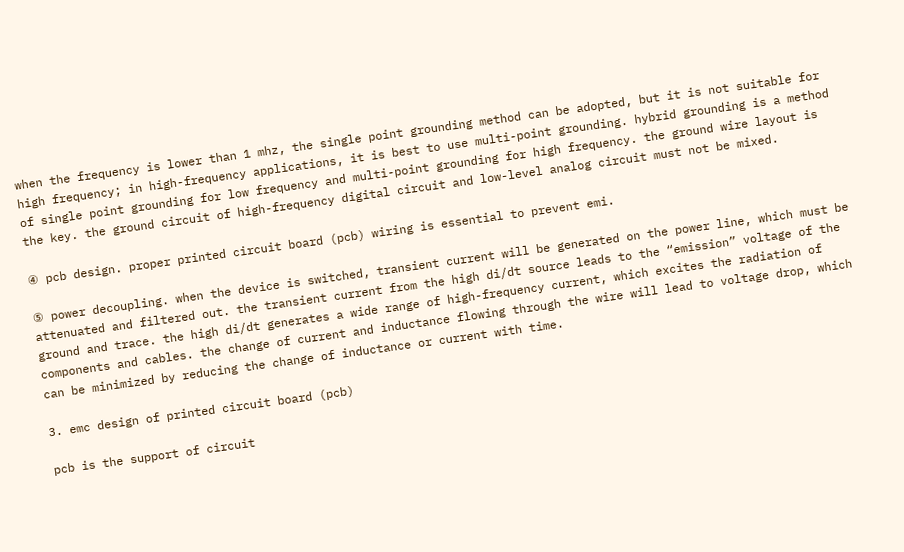when the frequency is lower than 1 mhz, the single point grounding method can be adopted, but it is not suitable for high frequency; in high-frequency applications, it is best to use multi-point grounding. hybrid grounding is a method of single point grounding for low frequency and multi-point grounding for high frequency. the ground wire layout is the key. the ground circuit of high-frequency digital circuit and low-level analog circuit must not be mixed.

④ pcb design. proper printed circuit board (pcb) wiring is essential to prevent emi.

⑤ power decoupling. when the device is switched, transient current will be generated on the power line, which must be attenuated and filtered out. the transient current from the high di/dt source leads to the “emission” voltage of the ground and trace. the high di/dt generates a wide range of high-frequency current, which excites the radiation of components and cables. the change of current and inductance flowing through the wire will lead to voltage drop, which can be minimized by reducing the change of inductance or current with time.

3. emc design of printed circuit board (pcb)

pcb is the support of circuit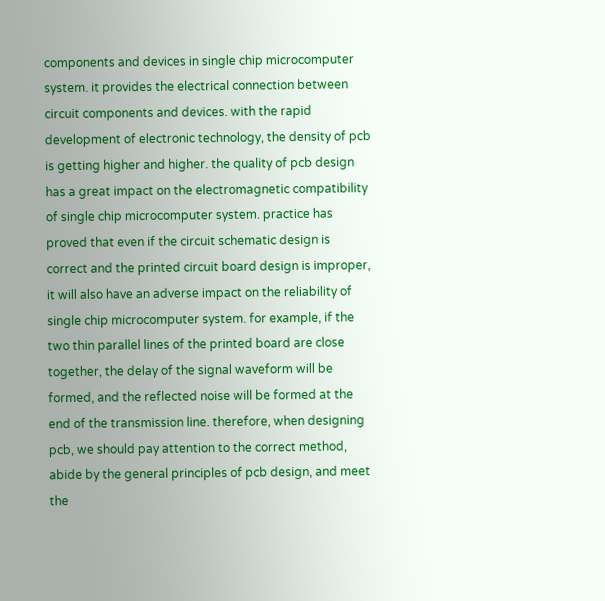components and devices in single chip microcomputer system. it provides the electrical connection between circuit components and devices. with the rapid development of electronic technology, the density of pcb is getting higher and higher. the quality of pcb design has a great impact on the electromagnetic compatibility of single chip microcomputer system. practice has proved that even if the circuit schematic design is correct and the printed circuit board design is improper, it will also have an adverse impact on the reliability of single chip microcomputer system. for example, if the two thin parallel lines of the printed board are close together, the delay of the signal waveform will be formed, and the reflected noise will be formed at the end of the transmission line. therefore, when designing pcb, we should pay attention to the correct method, abide by the general principles of pcb design, and meet the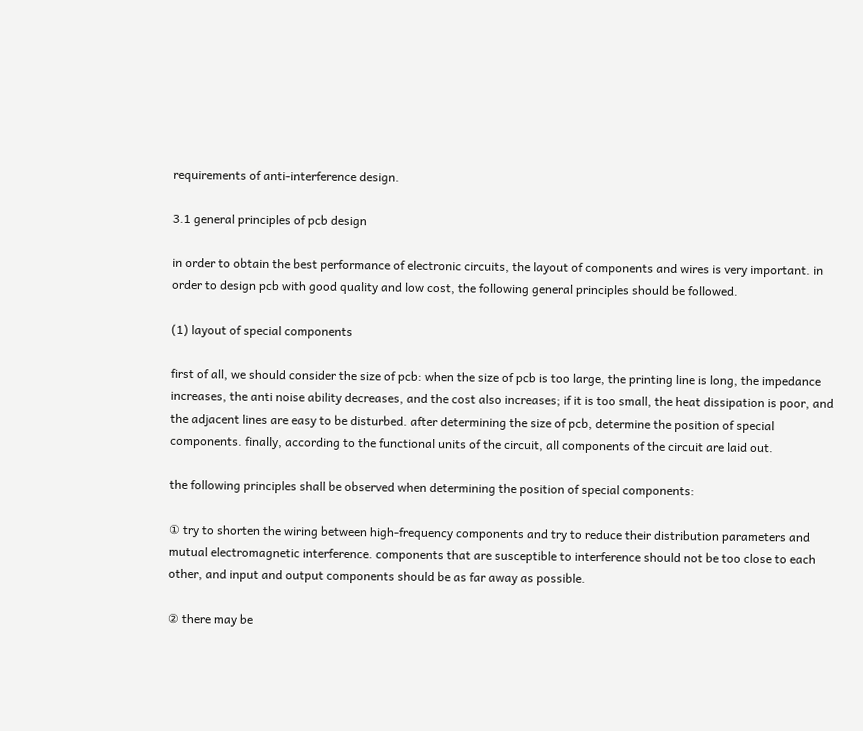requirements of anti-interference design.

3.1 general principles of pcb design

in order to obtain the best performance of electronic circuits, the layout of components and wires is very important. in order to design pcb with good quality and low cost, the following general principles should be followed.

(1) layout of special components

first of all, we should consider the size of pcb: when the size of pcb is too large, the printing line is long, the impedance increases, the anti noise ability decreases, and the cost also increases; if it is too small, the heat dissipation is poor, and the adjacent lines are easy to be disturbed. after determining the size of pcb, determine the position of special components. finally, according to the functional units of the circuit, all components of the circuit are laid out.

the following principles shall be observed when determining the position of special components:

① try to shorten the wiring between high-frequency components and try to reduce their distribution parameters and mutual electromagnetic interference. components that are susceptible to interference should not be too close to each other, and input and output components should be as far away as possible.

② there may be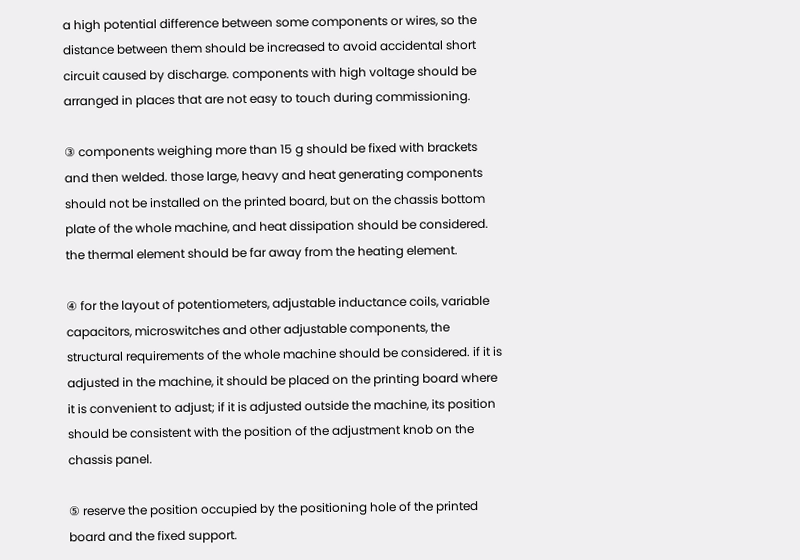a high potential difference between some components or wires, so the distance between them should be increased to avoid accidental short circuit caused by discharge. components with high voltage should be arranged in places that are not easy to touch during commissioning.

③ components weighing more than 15 g should be fixed with brackets and then welded. those large, heavy and heat generating components should not be installed on the printed board, but on the chassis bottom plate of the whole machine, and heat dissipation should be considered. the thermal element should be far away from the heating element.

④ for the layout of potentiometers, adjustable inductance coils, variable capacitors, microswitches and other adjustable components, the structural requirements of the whole machine should be considered. if it is adjusted in the machine, it should be placed on the printing board where it is convenient to adjust; if it is adjusted outside the machine, its position should be consistent with the position of the adjustment knob on the chassis panel.

⑤ reserve the position occupied by the positioning hole of the printed board and the fixed support.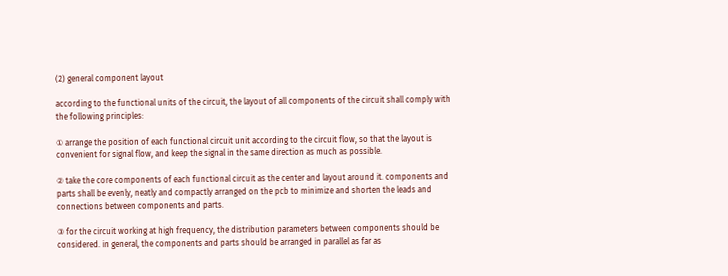(2) general component layout

according to the functional units of the circuit, the layout of all components of the circuit shall comply with the following principles:

① arrange the position of each functional circuit unit according to the circuit flow, so that the layout is convenient for signal flow, and keep the signal in the same direction as much as possible.

② take the core components of each functional circuit as the center and layout around it. components and parts shall be evenly, neatly and compactly arranged on the pcb to minimize and shorten the leads and connections between components and parts.

③ for the circuit working at high frequency, the distribution parameters between components should be considered. in general, the components and parts should be arranged in parallel as far as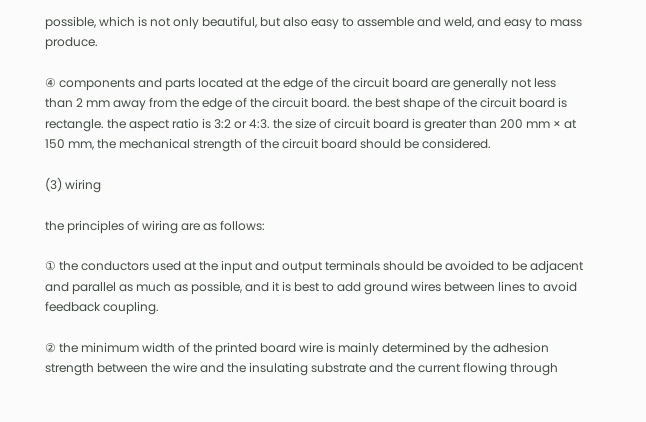possible, which is not only beautiful, but also easy to assemble and weld, and easy to mass produce.

④ components and parts located at the edge of the circuit board are generally not less than 2 mm away from the edge of the circuit board. the best shape of the circuit board is rectangle. the aspect ratio is 3:2 or 4:3. the size of circuit board is greater than 200 mm × at 150 mm, the mechanical strength of the circuit board should be considered.

(3) wiring

the principles of wiring are as follows:

① the conductors used at the input and output terminals should be avoided to be adjacent and parallel as much as possible, and it is best to add ground wires between lines to avoid feedback coupling.

② the minimum width of the printed board wire is mainly determined by the adhesion strength between the wire and the insulating substrate and the current flowing through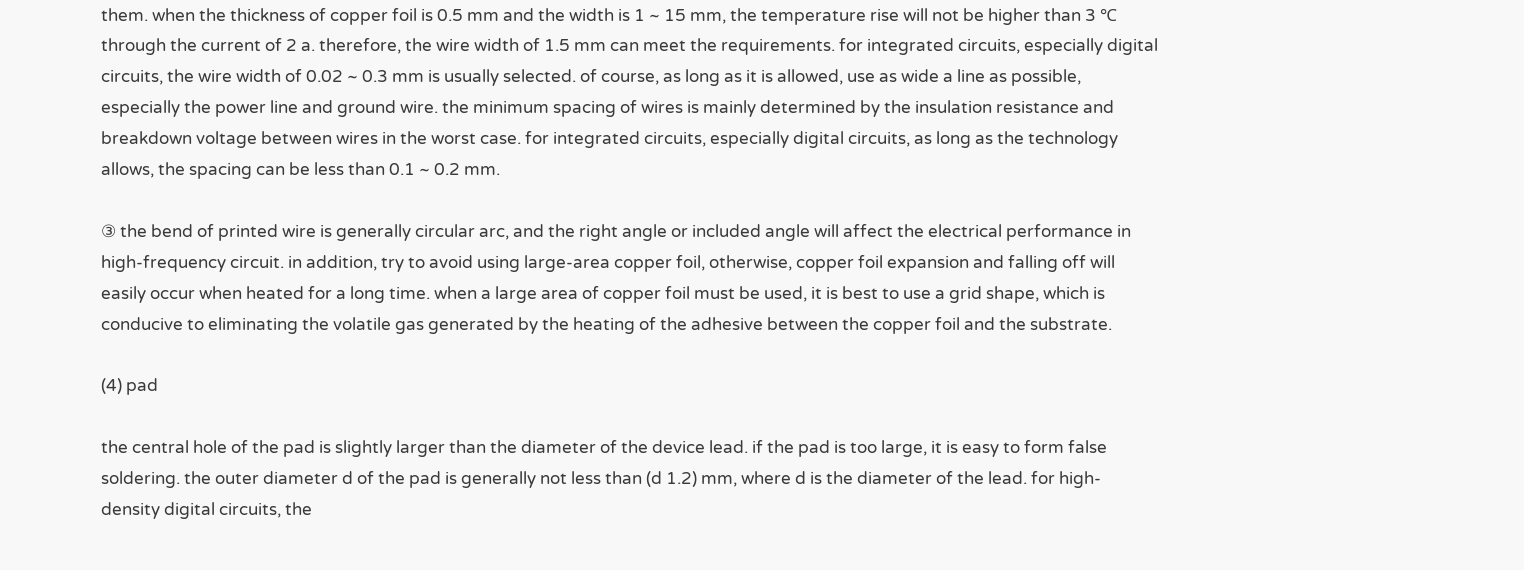them. when the thickness of copper foil is 0.5 mm and the width is 1 ~ 15 mm, the temperature rise will not be higher than 3 ℃ through the current of 2 a. therefore, the wire width of 1.5 mm can meet the requirements. for integrated circuits, especially digital circuits, the wire width of 0.02 ~ 0.3 mm is usually selected. of course, as long as it is allowed, use as wide a line as possible, especially the power line and ground wire. the minimum spacing of wires is mainly determined by the insulation resistance and breakdown voltage between wires in the worst case. for integrated circuits, especially digital circuits, as long as the technology allows, the spacing can be less than 0.1 ~ 0.2 mm.

③ the bend of printed wire is generally circular arc, and the right angle or included angle will affect the electrical performance in high-frequency circuit. in addition, try to avoid using large-area copper foil, otherwise, copper foil expansion and falling off will easily occur when heated for a long time. when a large area of copper foil must be used, it is best to use a grid shape, which is conducive to eliminating the volatile gas generated by the heating of the adhesive between the copper foil and the substrate.

(4) pad

the central hole of the pad is slightly larger than the diameter of the device lead. if the pad is too large, it is easy to form false soldering. the outer diameter d of the pad is generally not less than (d 1.2) mm, where d is the diameter of the lead. for high-density digital circuits, the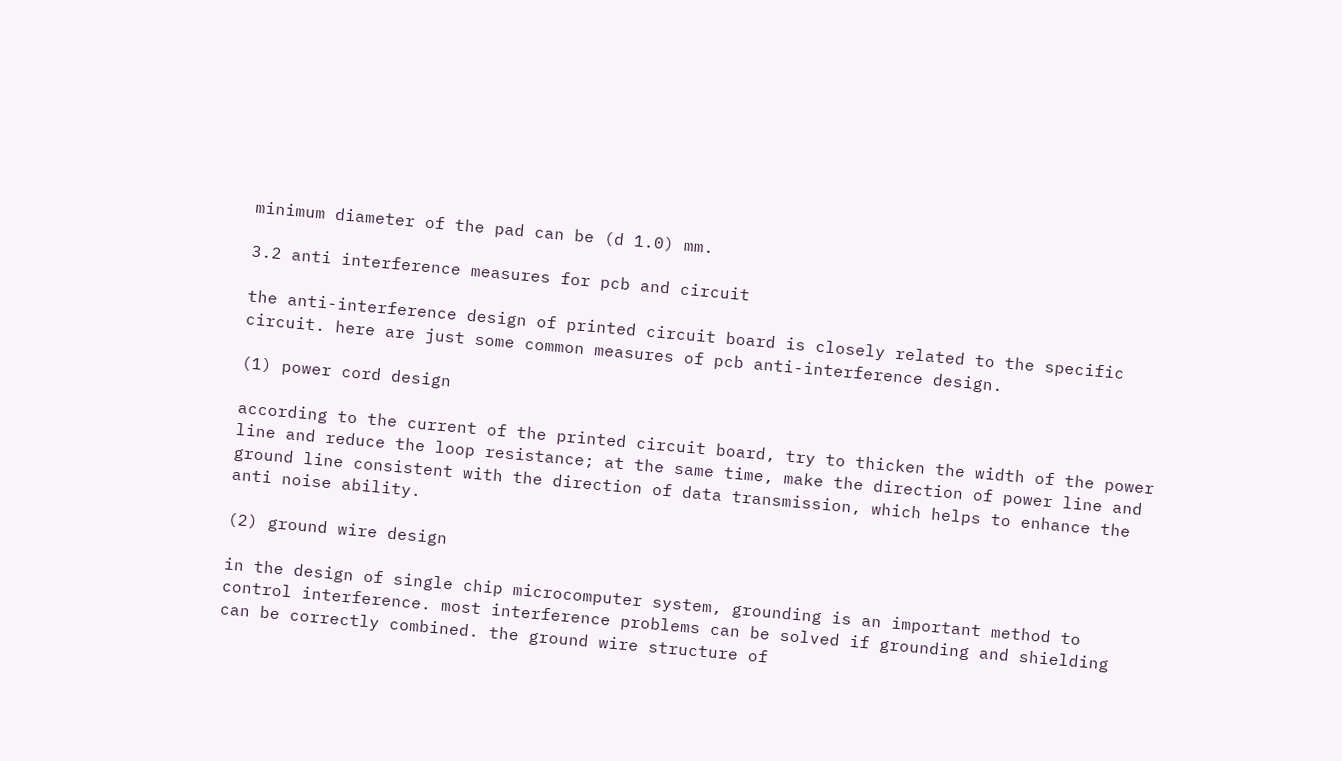minimum diameter of the pad can be (d 1.0) mm.

3.2 anti interference measures for pcb and circuit

the anti-interference design of printed circuit board is closely related to the specific circuit. here are just some common measures of pcb anti-interference design.

(1) power cord design

according to the current of the printed circuit board, try to thicken the width of the power line and reduce the loop resistance; at the same time, make the direction of power line and ground line consistent with the direction of data transmission, which helps to enhance the anti noise ability.

(2) ground wire design

in the design of single chip microcomputer system, grounding is an important method to control interference. most interference problems can be solved if grounding and shielding can be correctly combined. the ground wire structure of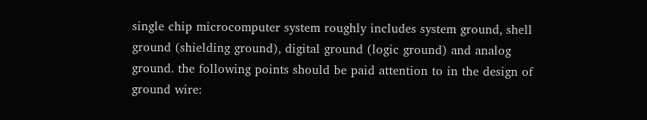single chip microcomputer system roughly includes system ground, shell ground (shielding ground), digital ground (logic ground) and analog ground. the following points should be paid attention to in the design of ground wire: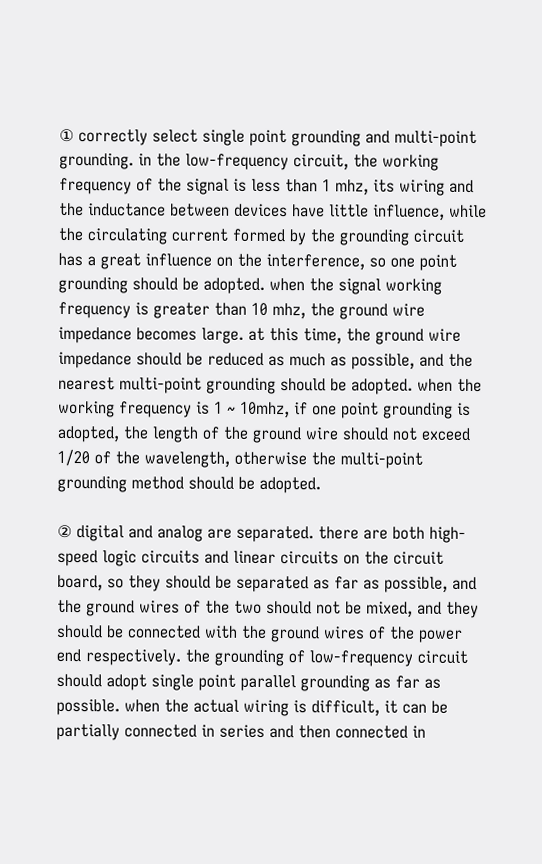① correctly select single point grounding and multi-point grounding. in the low-frequency circuit, the working frequency of the signal is less than 1 mhz, its wiring and the inductance between devices have little influence, while the circulating current formed by the grounding circuit has a great influence on the interference, so one point grounding should be adopted. when the signal working frequency is greater than 10 mhz, the ground wire impedance becomes large. at this time, the ground wire impedance should be reduced as much as possible, and the nearest multi-point grounding should be adopted. when the working frequency is 1 ~ 10mhz, if one point grounding is adopted, the length of the ground wire should not exceed 1/20 of the wavelength, otherwise the multi-point grounding method should be adopted.

② digital and analog are separated. there are both high-speed logic circuits and linear circuits on the circuit board, so they should be separated as far as possible, and the ground wires of the two should not be mixed, and they should be connected with the ground wires of the power end respectively. the grounding of low-frequency circuit should adopt single point parallel grounding as far as possible. when the actual wiring is difficult, it can be partially connected in series and then connected in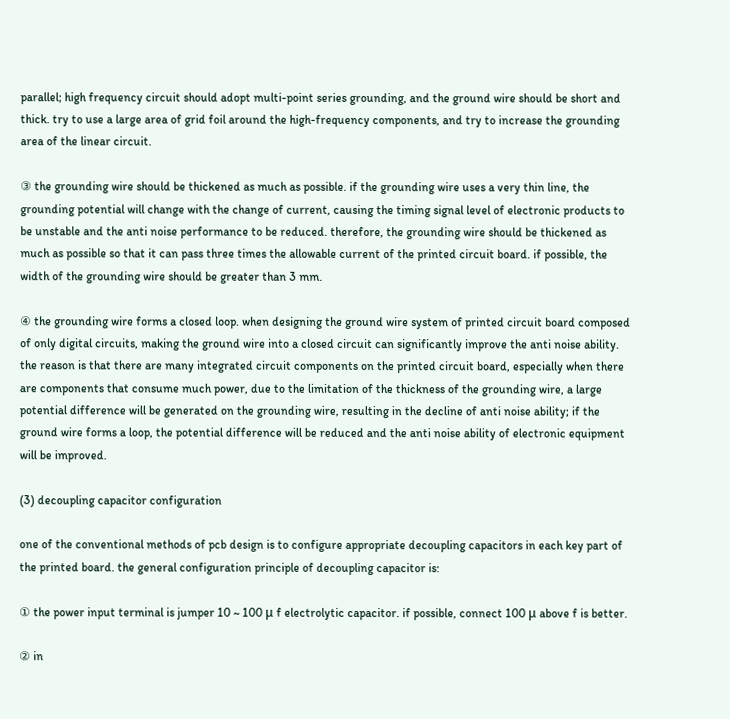parallel; high frequency circuit should adopt multi-point series grounding, and the ground wire should be short and thick. try to use a large area of grid foil around the high-frequency components, and try to increase the grounding area of the linear circuit.

③ the grounding wire should be thickened as much as possible. if the grounding wire uses a very thin line, the grounding potential will change with the change of current, causing the timing signal level of electronic products to be unstable and the anti noise performance to be reduced. therefore, the grounding wire should be thickened as much as possible so that it can pass three times the allowable current of the printed circuit board. if possible, the width of the grounding wire should be greater than 3 mm.

④ the grounding wire forms a closed loop. when designing the ground wire system of printed circuit board composed of only digital circuits, making the ground wire into a closed circuit can significantly improve the anti noise ability. the reason is that there are many integrated circuit components on the printed circuit board, especially when there are components that consume much power, due to the limitation of the thickness of the grounding wire, a large potential difference will be generated on the grounding wire, resulting in the decline of anti noise ability; if the ground wire forms a loop, the potential difference will be reduced and the anti noise ability of electronic equipment will be improved.

(3) decoupling capacitor configuration

one of the conventional methods of pcb design is to configure appropriate decoupling capacitors in each key part of the printed board. the general configuration principle of decoupling capacitor is:

① the power input terminal is jumper 10 ~ 100 μ f electrolytic capacitor. if possible, connect 100 μ above f is better.

② in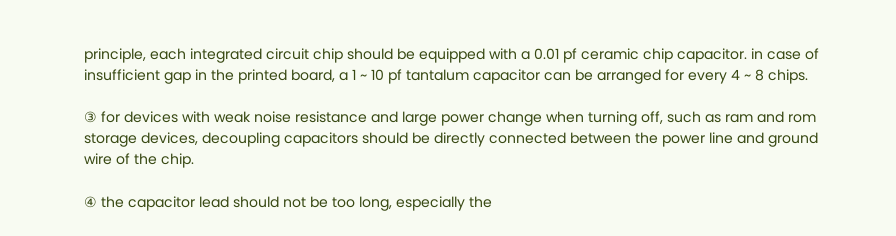principle, each integrated circuit chip should be equipped with a 0.01 pf ceramic chip capacitor. in case of insufficient gap in the printed board, a 1 ~ 10 pf tantalum capacitor can be arranged for every 4 ~ 8 chips.

③ for devices with weak noise resistance and large power change when turning off, such as ram and rom storage devices, decoupling capacitors should be directly connected between the power line and ground wire of the chip.

④ the capacitor lead should not be too long, especially the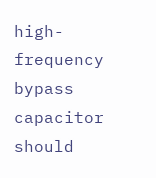high-frequency bypass capacitor should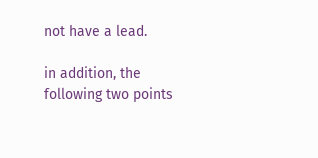not have a lead.

in addition, the following two points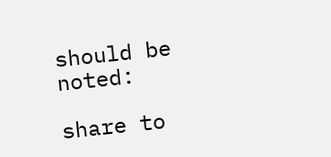should be noted:

share to